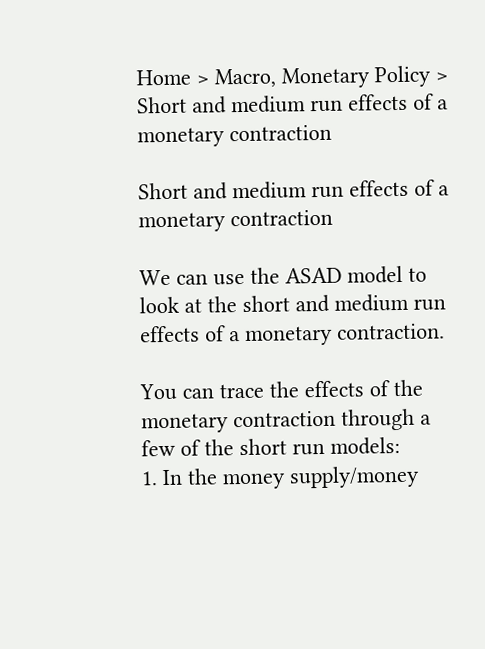Home > Macro, Monetary Policy > Short and medium run effects of a monetary contraction

Short and medium run effects of a monetary contraction

We can use the ASAD model to look at the short and medium run effects of a monetary contraction.

You can trace the effects of the monetary contraction through a few of the short run models:
1. In the money supply/money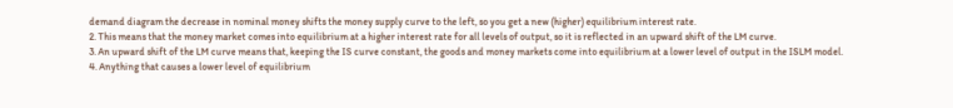demand diagram the decrease in nominal money shifts the money supply curve to the left, so you get a new (higher) equilibrium interest rate.
2. This means that the money market comes into equilibrium at a higher interest rate for all levels of output, so it is reflected in an upward shift of the LM curve.
3. An upward shift of the LM curve means that, keeping the IS curve constant, the goods and money markets come into equilibrium at a lower level of output in the ISLM model.
4. Anything that causes a lower level of equilibrium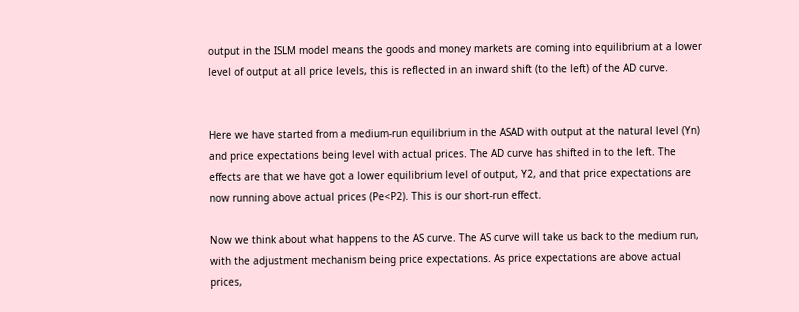output in the ISLM model means the goods and money markets are coming into equilibrium at a lower level of output at all price levels, this is reflected in an inward shift (to the left) of the AD curve.


Here we have started from a medium-run equilibrium in the ASAD with output at the natural level (Yn) and price expectations being level with actual prices. The AD curve has shifted in to the left. The effects are that we have got a lower equilibrium level of output, Y2, and that price expectations are now running above actual prices (Pe<P2). This is our short-run effect.

Now we think about what happens to the AS curve. The AS curve will take us back to the medium run, with the adjustment mechanism being price expectations. As price expectations are above actual prices,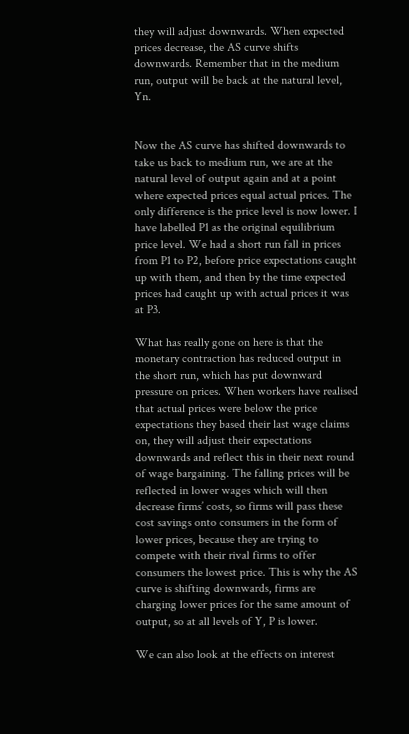they will adjust downwards. When expected prices decrease, the AS curve shifts downwards. Remember that in the medium run, output will be back at the natural level, Yn.


Now the AS curve has shifted downwards to take us back to medium run, we are at the natural level of output again and at a point where expected prices equal actual prices. The only difference is the price level is now lower. I have labelled P1 as the original equilibrium price level. We had a short run fall in prices from P1 to P2, before price expectations caught up with them, and then by the time expected prices had caught up with actual prices it was at P3.

What has really gone on here is that the monetary contraction has reduced output in the short run, which has put downward pressure on prices. When workers have realised that actual prices were below the price expectations they based their last wage claims on, they will adjust their expectations downwards and reflect this in their next round of wage bargaining. The falling prices will be reflected in lower wages which will then decrease firms’ costs, so firms will pass these cost savings onto consumers in the form of lower prices, because they are trying to compete with their rival firms to offer consumers the lowest price. This is why the AS curve is shifting downwards, firms are charging lower prices for the same amount of output, so at all levels of Y, P is lower.

We can also look at the effects on interest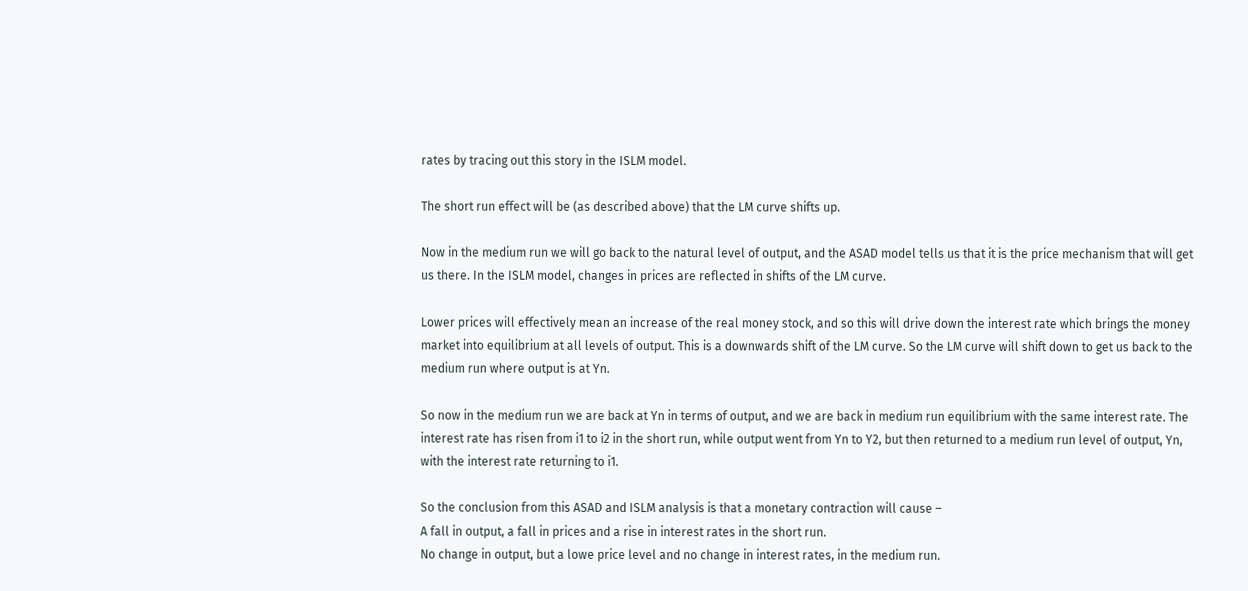rates by tracing out this story in the ISLM model.

The short run effect will be (as described above) that the LM curve shifts up.

Now in the medium run we will go back to the natural level of output, and the ASAD model tells us that it is the price mechanism that will get us there. In the ISLM model, changes in prices are reflected in shifts of the LM curve.

Lower prices will effectively mean an increase of the real money stock, and so this will drive down the interest rate which brings the money market into equilibrium at all levels of output. This is a downwards shift of the LM curve. So the LM curve will shift down to get us back to the medium run where output is at Yn.

So now in the medium run we are back at Yn in terms of output, and we are back in medium run equilibrium with the same interest rate. The interest rate has risen from i1 to i2 in the short run, while output went from Yn to Y2, but then returned to a medium run level of output, Yn, with the interest rate returning to i1.

So the conclusion from this ASAD and ISLM analysis is that a monetary contraction will cause –
A fall in output, a fall in prices and a rise in interest rates in the short run.
No change in output, but a lowe price level and no change in interest rates, in the medium run.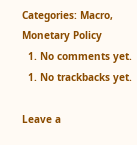Categories: Macro, Monetary Policy
  1. No comments yet.
  1. No trackbacks yet.

Leave a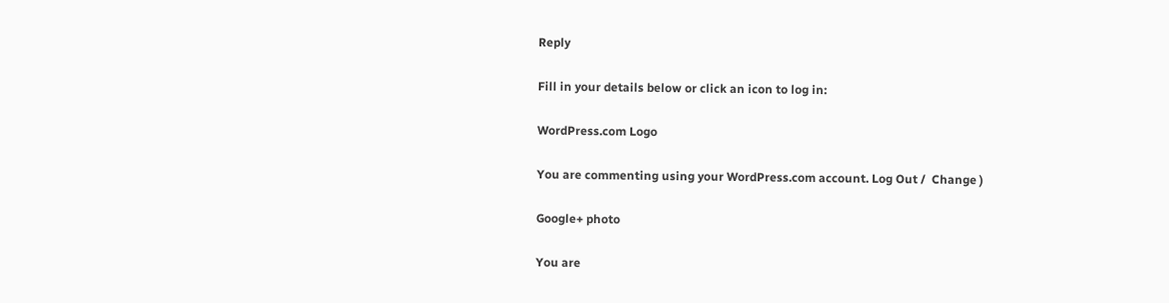Reply

Fill in your details below or click an icon to log in:

WordPress.com Logo

You are commenting using your WordPress.com account. Log Out /  Change )

Google+ photo

You are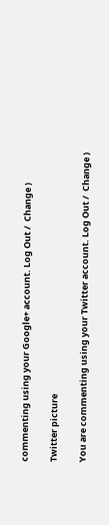commenting using your Google+ account. Log Out /  Change )

Twitter picture

You are commenting using your Twitter account. Log Out /  Change )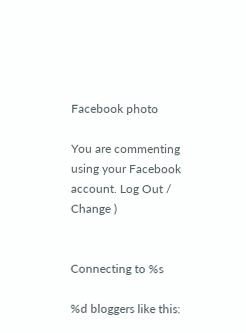Facebook photo

You are commenting using your Facebook account. Log Out /  Change )


Connecting to %s

%d bloggers like this: